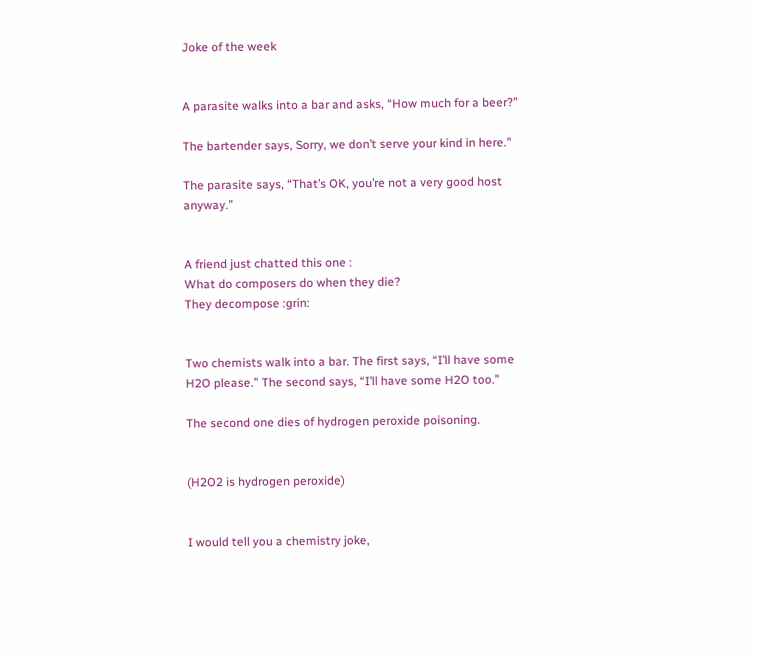Joke of the week


A parasite walks into a bar and asks, “How much for a beer?”

The bartender says, Sorry, we don’t serve your kind in here."

The parasite says, “That’s OK, you’re not a very good host anyway.”


A friend just chatted this one :
What do composers do when they die?
They decompose :grin:


Two chemists walk into a bar. The first says, “I’ll have some H2O please.” The second says, “I’ll have some H2O too.”

The second one dies of hydrogen peroxide poisoning.


(H2O2 is hydrogen peroxide)


I would tell you a chemistry joke,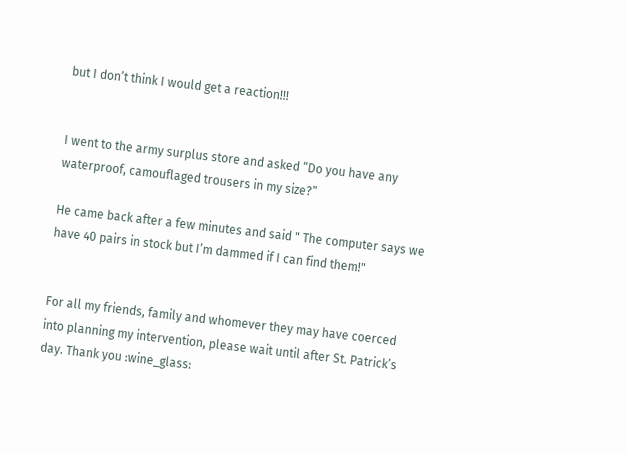but I don’t think I would get a reaction!!!


I went to the army surplus store and asked “Do you have any waterproof, camouflaged trousers in my size?”

He came back after a few minutes and said " The computer says we have 40 pairs in stock but I’m dammed if I can find them!"


For all my friends, family and whomever they may have coerced into planning my intervention, please wait until after St. Patrick’s day. Thank you :wine_glass: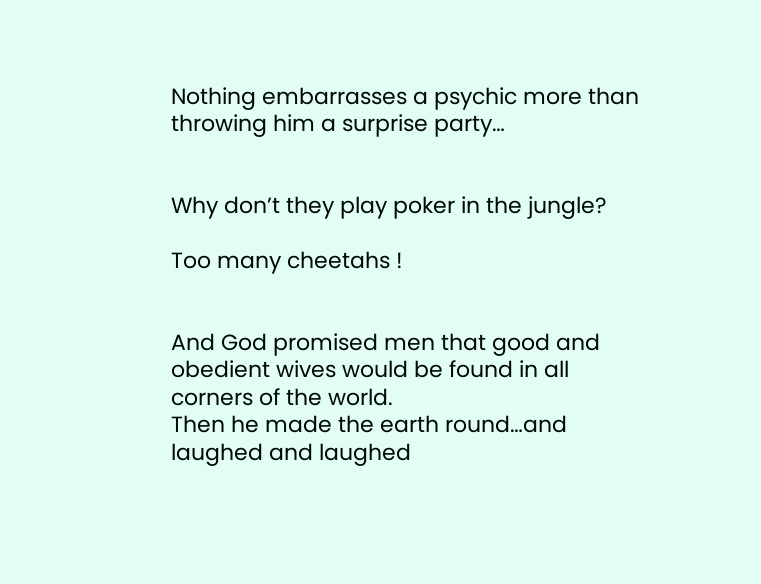Nothing embarrasses a psychic more than throwing him a surprise party…


Why don’t they play poker in the jungle?

Too many cheetahs !


And God promised men that good and obedient wives would be found in all corners of the world.
Then he made the earth round…and laughed and laughed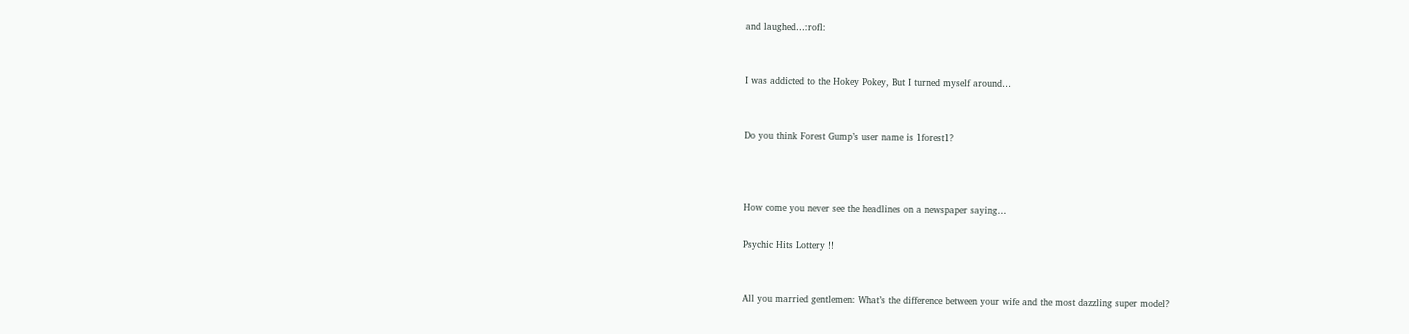and laughed…:rofl:


I was addicted to the Hokey Pokey, But I turned myself around…


Do you think Forest Gump’s user name is 1forest1?



How come you never see the headlines on a newspaper saying…

Psychic Hits Lottery !!


All you married gentlemen: What’s the difference between your wife and the most dazzling super model?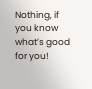Nothing, if you know what’s good for you!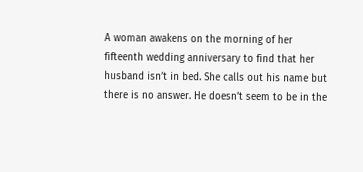A woman awakens on the morning of her fifteenth wedding anniversary to find that her husband isn’t in bed. She calls out his name but there is no answer. He doesn’t seem to be in the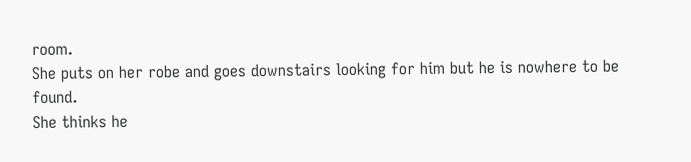room.
She puts on her robe and goes downstairs looking for him but he is nowhere to be found.
She thinks he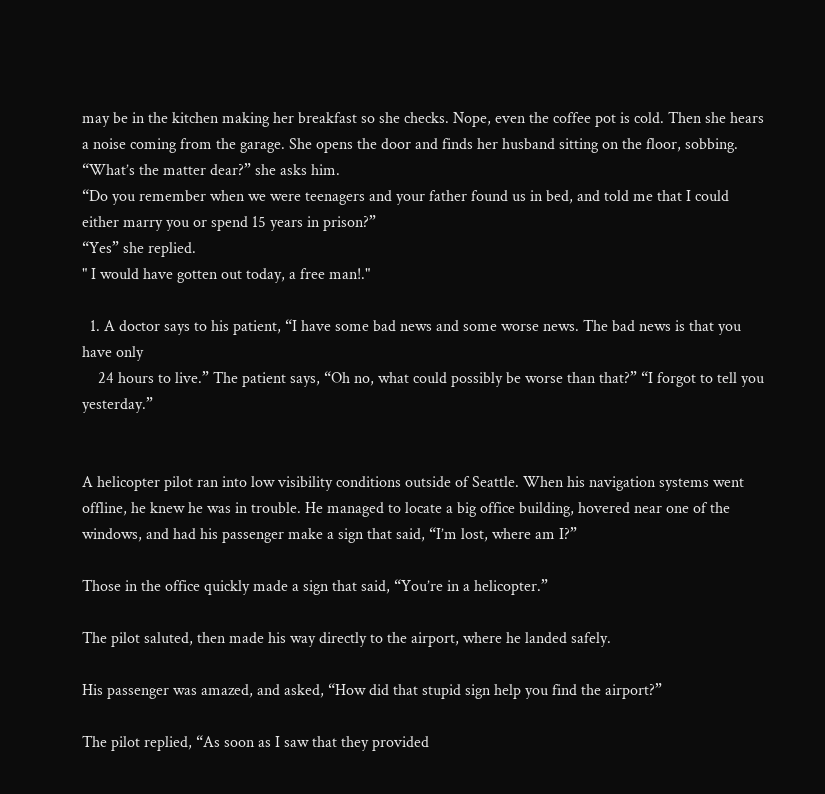may be in the kitchen making her breakfast so she checks. Nope, even the coffee pot is cold. Then she hears a noise coming from the garage. She opens the door and finds her husband sitting on the floor, sobbing.
“What’s the matter dear?” she asks him.
“Do you remember when we were teenagers and your father found us in bed, and told me that I could either marry you or spend 15 years in prison?”
“Yes” she replied.
" I would have gotten out today, a free man!."

  1. A doctor says to his patient, “I have some bad news and some worse news. The bad news is that you have only
    24 hours to live.” The patient says, “Oh no, what could possibly be worse than that?” “I forgot to tell you yesterday.”


A helicopter pilot ran into low visibility conditions outside of Seattle. When his navigation systems went offline, he knew he was in trouble. He managed to locate a big office building, hovered near one of the windows, and had his passenger make a sign that said, “I’m lost, where am I?”

Those in the office quickly made a sign that said, “You’re in a helicopter.”

The pilot saluted, then made his way directly to the airport, where he landed safely.

His passenger was amazed, and asked, “How did that stupid sign help you find the airport?”

The pilot replied, “As soon as I saw that they provided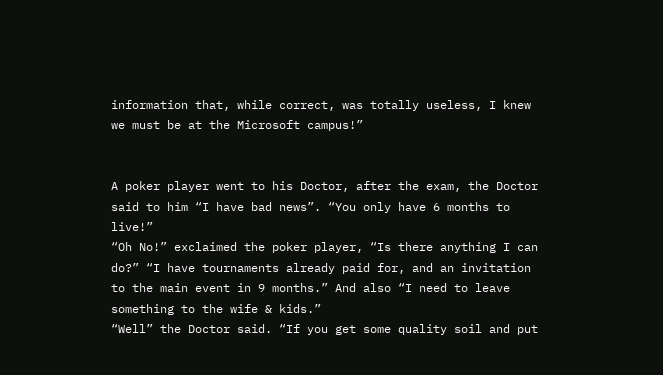information that, while correct, was totally useless, I knew we must be at the Microsoft campus!”


A poker player went to his Doctor, after the exam, the Doctor said to him “I have bad news”. “You only have 6 months to live!”
“Oh No!” exclaimed the poker player, “Is there anything I can do?” “I have tournaments already paid for, and an invitation to the main event in 9 months.” And also “I need to leave something to the wife & kids.”
“Well” the Doctor said. “If you get some quality soil and put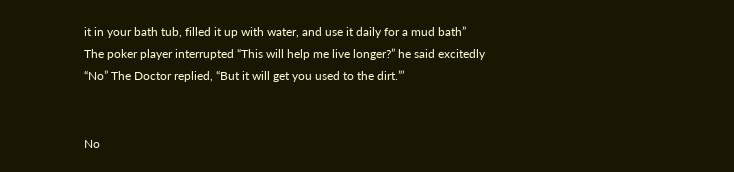it in your bath tub, filled it up with water, and use it daily for a mud bath”
The poker player interrupted “This will help me live longer?” he said excitedly
“No” The Doctor replied, “But it will get you used to the dirt.”’


No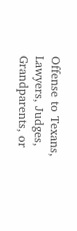Offense to Texans, Lawyers, Judges, Grandparents, or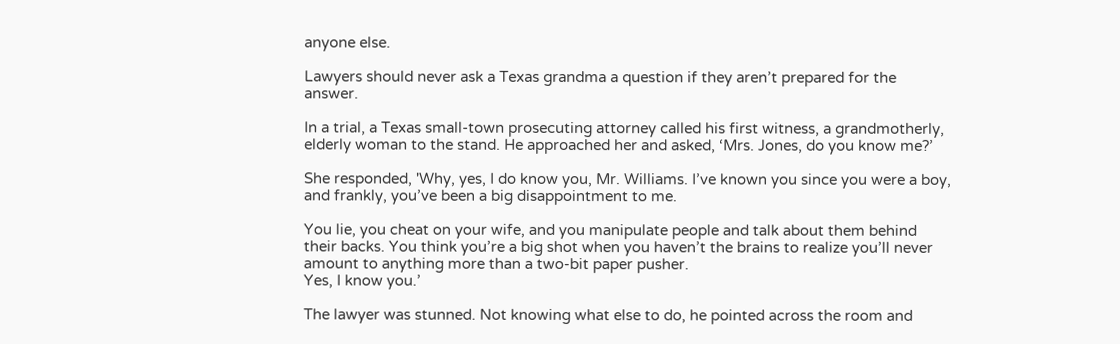anyone else.

Lawyers should never ask a Texas grandma a question if they aren’t prepared for the answer.

In a trial, a Texas small-town prosecuting attorney called his first witness, a grandmotherly, elderly woman to the stand. He approached her and asked, ‘Mrs. Jones, do you know me?’

She responded, 'Why, yes, I do know you, Mr. Williams. I’ve known you since you were a boy, and frankly, you’ve been a big disappointment to me.

You lie, you cheat on your wife, and you manipulate people and talk about them behind their backs. You think you’re a big shot when you haven’t the brains to realize you’ll never amount to anything more than a two-bit paper pusher.
Yes, I know you.’

The lawyer was stunned. Not knowing what else to do, he pointed across the room and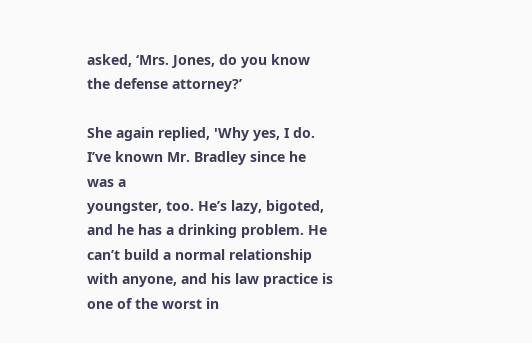asked, ‘Mrs. Jones, do you know the defense attorney?’

She again replied, 'Why yes, I do. I’ve known Mr. Bradley since he was a
youngster, too. He’s lazy, bigoted, and he has a drinking problem. He can’t build a normal relationship with anyone, and his law practice is one of the worst in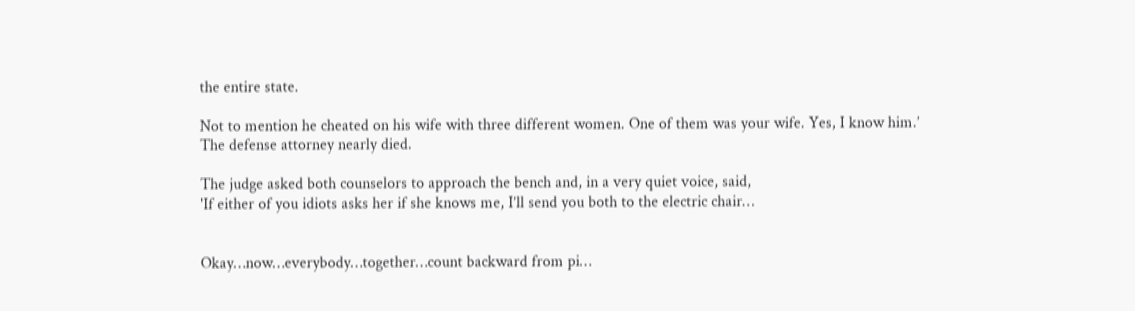the entire state.

Not to mention he cheated on his wife with three different women. One of them was your wife. Yes, I know him.’
The defense attorney nearly died.

The judge asked both counselors to approach the bench and, in a very quiet voice, said,
'If either of you idiots asks her if she knows me, I’ll send you both to the electric chair…


Okay…now…everybody…together…count backward from pi…